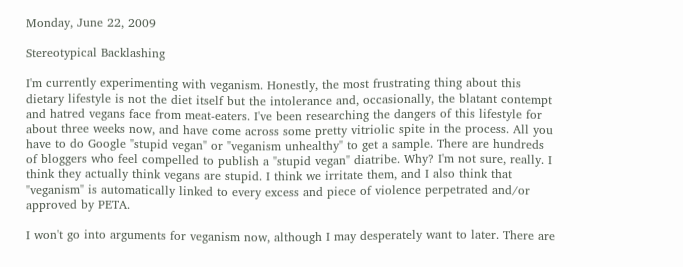Monday, June 22, 2009

Stereotypical Backlashing

I'm currently experimenting with veganism. Honestly, the most frustrating thing about this dietary lifestyle is not the diet itself but the intolerance and, occasionally, the blatant contempt and hatred vegans face from meat-eaters. I've been researching the dangers of this lifestyle for about three weeks now, and have come across some pretty vitriolic spite in the process. All you have to do Google "stupid vegan" or "veganism unhealthy" to get a sample. There are hundreds of bloggers who feel compelled to publish a "stupid vegan" diatribe. Why? I'm not sure, really. I think they actually think vegans are stupid. I think we irritate them, and I also think that "veganism" is automatically linked to every excess and piece of violence perpetrated and/or approved by PETA.

I won't go into arguments for veganism now, although I may desperately want to later. There are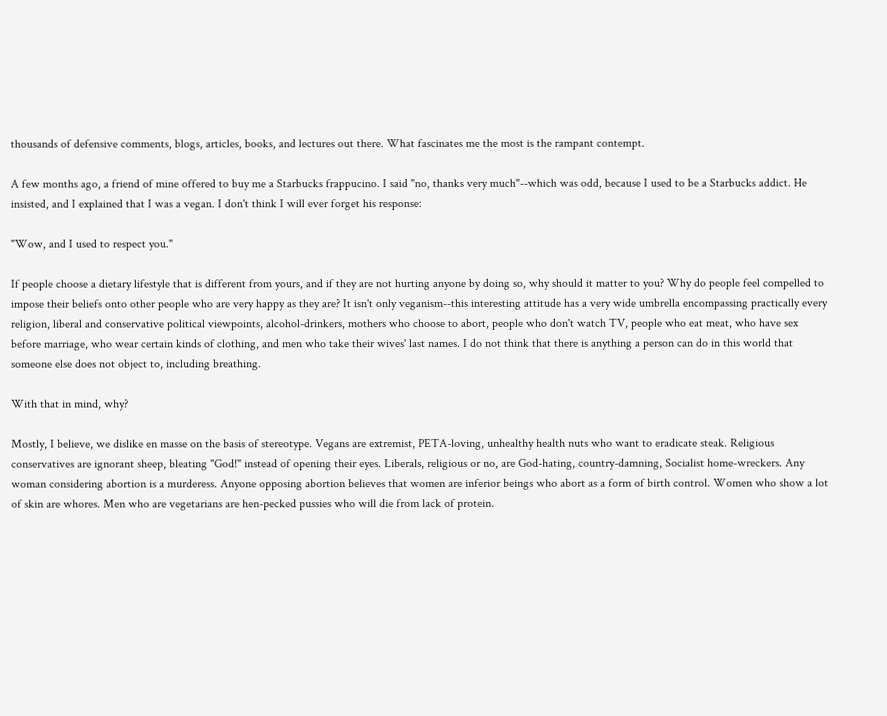thousands of defensive comments, blogs, articles, books, and lectures out there. What fascinates me the most is the rampant contempt.

A few months ago, a friend of mine offered to buy me a Starbucks frappucino. I said "no, thanks very much"--which was odd, because I used to be a Starbucks addict. He insisted, and I explained that I was a vegan. I don't think I will ever forget his response:

"Wow, and I used to respect you."

If people choose a dietary lifestyle that is different from yours, and if they are not hurting anyone by doing so, why should it matter to you? Why do people feel compelled to impose their beliefs onto other people who are very happy as they are? It isn't only veganism--this interesting attitude has a very wide umbrella encompassing practically every religion, liberal and conservative political viewpoints, alcohol-drinkers, mothers who choose to abort, people who don't watch TV, people who eat meat, who have sex before marriage, who wear certain kinds of clothing, and men who take their wives' last names. I do not think that there is anything a person can do in this world that someone else does not object to, including breathing.

With that in mind, why?

Mostly, I believe, we dislike en masse on the basis of stereotype. Vegans are extremist, PETA-loving, unhealthy health nuts who want to eradicate steak. Religious conservatives are ignorant sheep, bleating "God!" instead of opening their eyes. Liberals, religious or no, are God-hating, country-damning, Socialist home-wreckers. Any woman considering abortion is a murderess. Anyone opposing abortion believes that women are inferior beings who abort as a form of birth control. Women who show a lot of skin are whores. Men who are vegetarians are hen-pecked pussies who will die from lack of protein.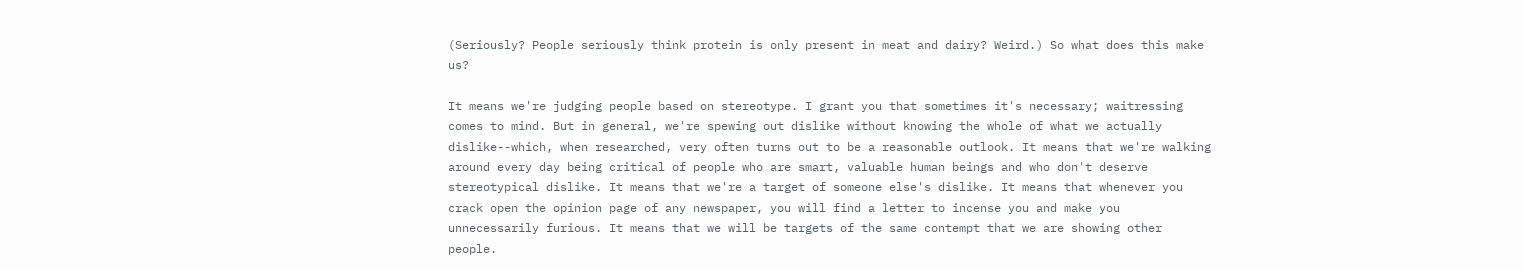(Seriously? People seriously think protein is only present in meat and dairy? Weird.) So what does this make us?

It means we're judging people based on stereotype. I grant you that sometimes it's necessary; waitressing comes to mind. But in general, we're spewing out dislike without knowing the whole of what we actually dislike--which, when researched, very often turns out to be a reasonable outlook. It means that we're walking around every day being critical of people who are smart, valuable human beings and who don't deserve stereotypical dislike. It means that we're a target of someone else's dislike. It means that whenever you crack open the opinion page of any newspaper, you will find a letter to incense you and make you unnecessarily furious. It means that we will be targets of the same contempt that we are showing other people.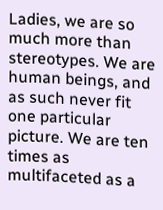Ladies, we are so much more than stereotypes. We are human beings, and as such never fit one particular picture. We are ten times as multifaceted as a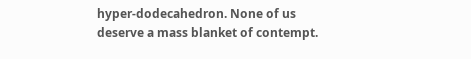hyper-dodecahedron. None of us deserve a mass blanket of contempt.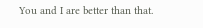You and I are better than that.